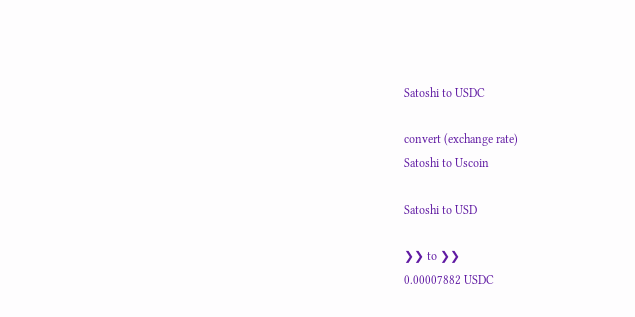Satoshi to USDC

convert (exchange rate)
Satoshi to Uscoin

Satoshi to USD

❯❯ to ❯❯
0.00007882 USDC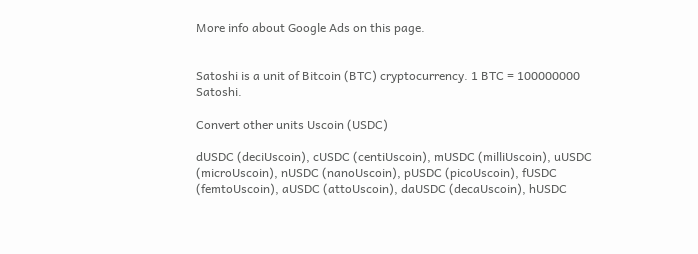More info about Google Ads on this page.


Satoshi is a unit of Bitcoin (BTC) cryptocurrency. 1 BTC = 100000000 Satoshi.

Convert other units Uscoin (USDC)

dUSDC (deciUscoin), cUSDC (centiUscoin), mUSDC (milliUscoin), uUSDC (microUscoin), nUSDC (nanoUscoin), pUSDC (picoUscoin), fUSDC (femtoUscoin), aUSDC (attoUscoin), daUSDC (decaUscoin), hUSDC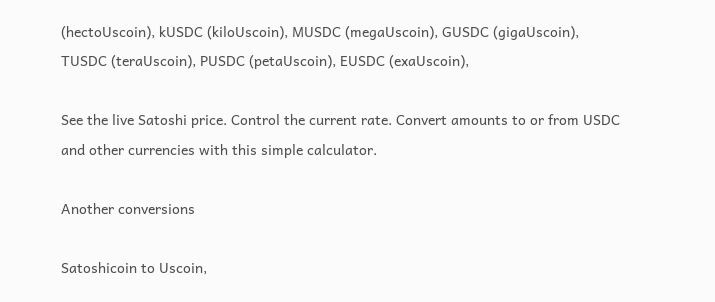(hectoUscoin), kUSDC (kiloUscoin), MUSDC (megaUscoin), GUSDC (gigaUscoin), TUSDC (teraUscoin), PUSDC (petaUscoin), EUSDC (exaUscoin),

See the live Satoshi price. Control the current rate. Convert amounts to or from USDC and other currencies with this simple calculator.

Another conversions

Satoshicoin to Uscoin,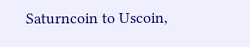Saturncoin to Uscoin,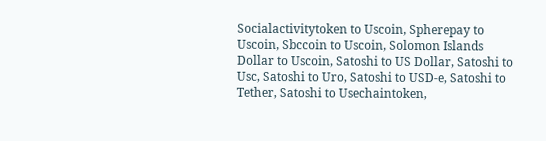Socialactivitytoken to Uscoin, Spherepay to Uscoin, Sbccoin to Uscoin, Solomon Islands Dollar to Uscoin, Satoshi to US Dollar, Satoshi to Usc, Satoshi to Uro, Satoshi to USD-e, Satoshi to Tether, Satoshi to Usechaintoken,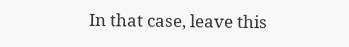In that case, leave this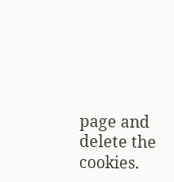page and delete the cookies.